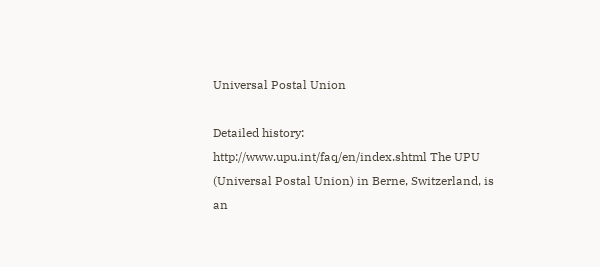Universal Postal Union

Detailed history: http://www.upu.int/faq/en/index.shtml The UPU (Universal Postal Union) in Berne, Switzerland, is an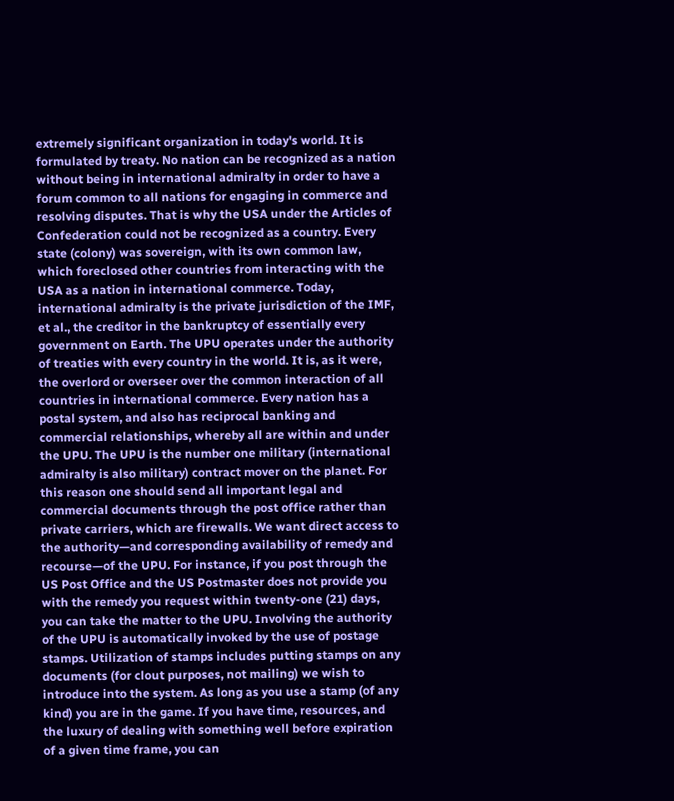extremely significant organization in today's world. It is formulated by treaty. No nation can be recognized as a nation without being in international admiralty in order to have a forum common to all nations for engaging in commerce and resolving disputes. That is why the USA under the Articles of Confederation could not be recognized as a country. Every state (colony) was sovereign, with its own common law, which foreclosed other countries from interacting with the USA as a nation in international commerce. Today, international admiralty is the private jurisdiction of the IMF, et al., the creditor in the bankruptcy of essentially every government on Earth. The UPU operates under the authority of treaties with every country in the world. It is, as it were, the overlord or overseer over the common interaction of all countries in international commerce. Every nation has a postal system, and also has reciprocal banking and commercial relationships, whereby all are within and under the UPU. The UPU is the number one military (international admiralty is also military) contract mover on the planet. For this reason one should send all important legal and commercial documents through the post office rather than private carriers, which are firewalls. We want direct access to the authority—and corresponding availability of remedy and recourse—of the UPU. For instance, if you post through the US Post Office and the US Postmaster does not provide you with the remedy you request within twenty-one (21) days, you can take the matter to the UPU. Involving the authority of the UPU is automatically invoked by the use of postage stamps. Utilization of stamps includes putting stamps on any documents (for clout purposes, not mailing) we wish to introduce into the system. As long as you use a stamp (of any kind) you are in the game. If you have time, resources, and the luxury of dealing with something well before expiration of a given time frame, you can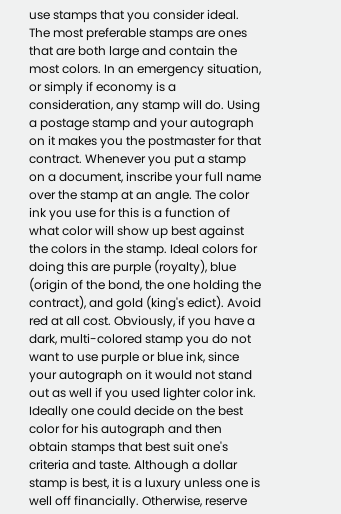use stamps that you consider ideal. The most preferable stamps are ones that are both large and contain the most colors. In an emergency situation, or simply if economy is a consideration, any stamp will do. Using a postage stamp and your autograph on it makes you the postmaster for that contract. Whenever you put a stamp on a document, inscribe your full name over the stamp at an angle. The color ink you use for this is a function of what color will show up best against the colors in the stamp. Ideal colors for doing this are purple (royalty), blue (origin of the bond, the one holding the contract), and gold (king's edict). Avoid red at all cost. Obviously, if you have a dark, multi-colored stamp you do not want to use purple or blue ink, since your autograph on it would not stand out as well if you used lighter color ink. Ideally one could decide on the best color for his autograph and then obtain stamps that best suit one's criteria and taste. Although a dollar stamp is best, it is a luxury unless one is well off financially. Otherwise, reserve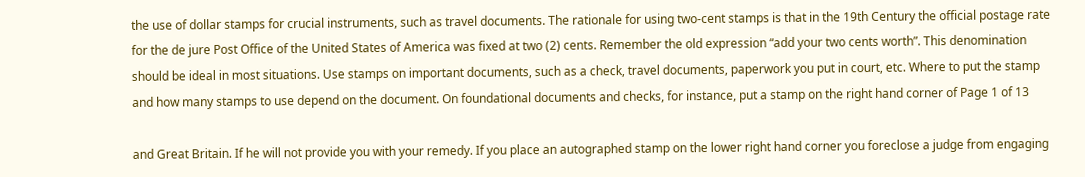the use of dollar stamps for crucial instruments, such as travel documents. The rationale for using two-cent stamps is that in the 19th Century the official postage rate for the de jure Post Office of the United States of America was fixed at two (2) cents. Remember the old expression “add your two cents worth”. This denomination should be ideal in most situations. Use stamps on important documents, such as a check, travel documents, paperwork you put in court, etc. Where to put the stamp and how many stamps to use depend on the document. On foundational documents and checks, for instance, put a stamp on the right hand corner of Page 1 of 13

and Great Britain. If he will not provide you with your remedy. If you place an autographed stamp on the lower right hand corner you foreclose a judge from engaging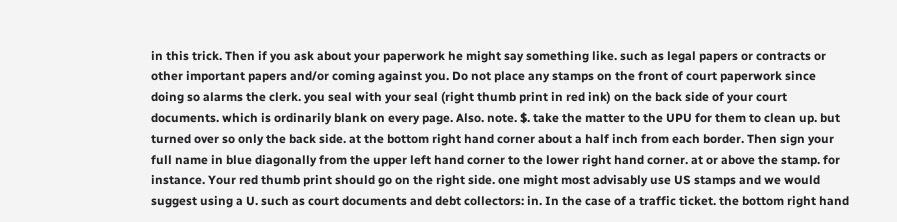in this trick. Then if you ask about your paperwork he might say something like. such as legal papers or contracts or other important papers and/or coming against you. Do not place any stamps on the front of court paperwork since doing so alarms the clerk. you seal with your seal (right thumb print in red ink) on the back side of your court documents. which is ordinarily blank on every page. Also. note. $. take the matter to the UPU for them to clean up. but turned over so only the back side. at the bottom right hand corner about a half inch from each border. Then sign your full name in blue diagonally from the upper left hand corner to the lower right hand corner. at or above the stamp. for instance. Your red thumb print should go on the right side. one might most advisably use US stamps and we would suggest using a U. such as court documents and debt collectors: in. In the case of a traffic ticket. the bottom right hand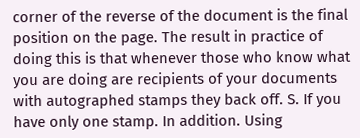corner of the reverse of the document is the final position on the page. The result in practice of doing this is that whenever those who know what you are doing are recipients of your documents with autographed stamps they back off. S. If you have only one stamp. In addition. Using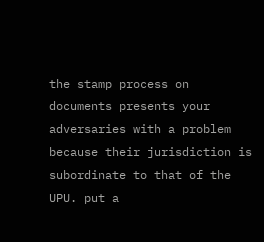the stamp process on documents presents your adversaries with a problem because their jurisdiction is subordinate to that of the UPU. put a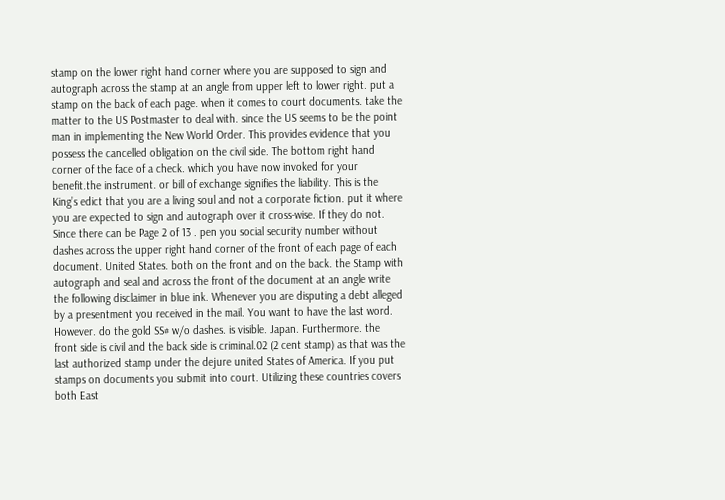stamp on the lower right hand corner where you are supposed to sign and autograph across the stamp at an angle from upper left to lower right. put a stamp on the back of each page. when it comes to court documents. take the matter to the US Postmaster to deal with. since the US seems to be the point man in implementing the New World Order. This provides evidence that you possess the cancelled obligation on the civil side. The bottom right hand corner of the face of a check. which you have now invoked for your benefit.the instrument. or bill of exchange signifies the liability. This is the King’s edict that you are a living soul and not a corporate fiction. put it where you are expected to sign and autograph over it cross-wise. If they do not. Since there can be Page 2 of 13 . pen you social security number without dashes across the upper right hand corner of the front of each page of each document. United States. both on the front and on the back. the Stamp with autograph and seal and across the front of the document at an angle write the following disclaimer in blue ink. Whenever you are disputing a debt alleged by a presentment you received in the mail. You want to have the last word. However. do the gold SS# w/o dashes. is visible. Japan. Furthermore. the front side is civil and the back side is criminal.02 (2 cent stamp) as that was the last authorized stamp under the dejure united States of America. If you put stamps on documents you submit into court. Utilizing these countries covers both East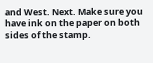and West. Next. Make sure you have ink on the paper on both sides of the stamp.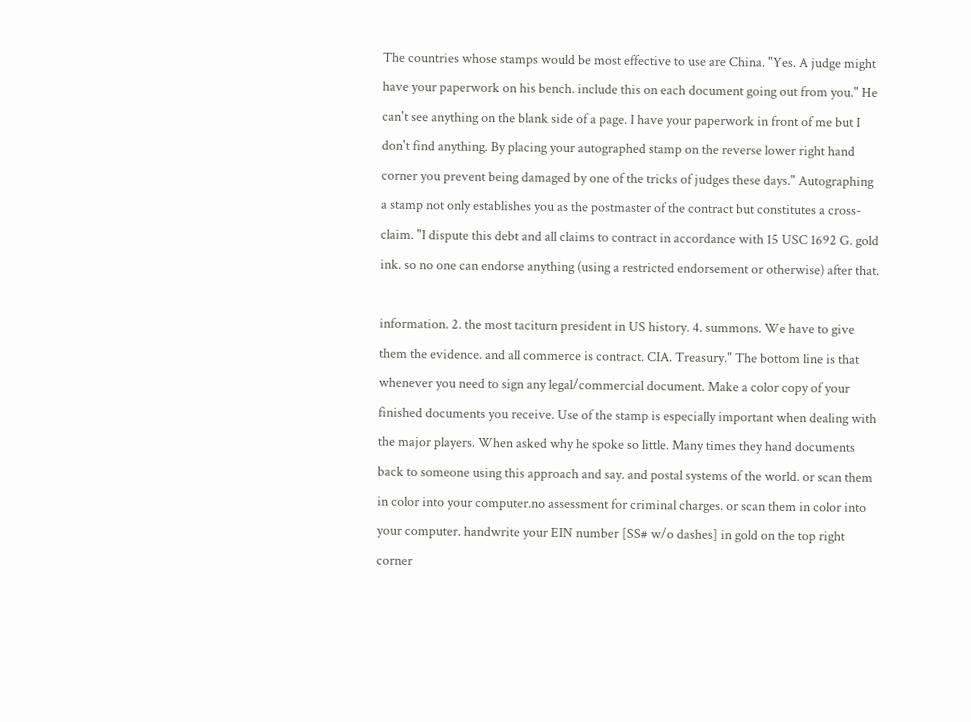The countries whose stamps would be most effective to use are China. "Yes. A judge might have your paperwork on his bench. include this on each document going out from you." He can't see anything on the blank side of a page. I have your paperwork in front of me but I don't find anything. By placing your autographed stamp on the reverse lower right hand corner you prevent being damaged by one of the tricks of judges these days." Autographing a stamp not only establishes you as the postmaster of the contract but constitutes a cross-claim. "I dispute this debt and all claims to contract in accordance with 15 USC 1692 G. gold ink. so no one can endorse anything (using a restricted endorsement or otherwise) after that.

information. 2. the most taciturn president in US history. 4. summons. We have to give them the evidence. and all commerce is contract. CIA. Treasury." The bottom line is that whenever you need to sign any legal/commercial document. Make a color copy of your finished documents you receive. Use of the stamp is especially important when dealing with the major players. When asked why he spoke so little. Many times they hand documents back to someone using this approach and say. and postal systems of the world. or scan them in color into your computer.no assessment for criminal charges. or scan them in color into your computer. handwrite your EIN number [SS# w/o dashes] in gold on the top right corner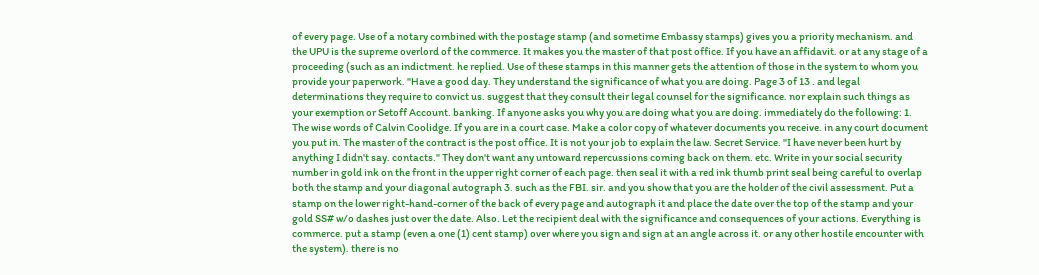of every page. Use of a notary combined with the postage stamp (and sometime Embassy stamps) gives you a priority mechanism. and the UPU is the supreme overlord of the commerce. It makes you the master of that post office. If you have an affidavit. or at any stage of a proceeding (such as an indictment. he replied. Use of these stamps in this manner gets the attention of those in the system to whom you provide your paperwork. "Have a good day. They understand the significance of what you are doing. Page 3 of 13 . and legal determinations they require to convict us. suggest that they consult their legal counsel for the significance. nor explain such things as your exemption or Setoff Account. banking. If anyone asks you why you are doing what you are doing. immediately do the following: 1. The wise words of Calvin Coolidge. If you are in a court case. Make a color copy of whatever documents you receive. in any court document you put in. The master of the contract is the post office. It is not your job to explain the law. Secret Service. "I have never been hurt by anything I didn't say. contacts." They don't want any untoward repercussions coming back on them. etc. Write in your social security number in gold ink on the front in the upper right corner of each page. then seal it with a red ink thumb print seal being careful to overlap both the stamp and your diagonal autograph 3. such as the FBI. sir. and you show that you are the holder of the civil assessment. Put a stamp on the lower right-hand-corner of the back of every page and autograph it and place the date over the top of the stamp and your gold SS# w/o dashes just over the date. Also. Let the recipient deal with the significance and consequences of your actions. Everything is commerce. put a stamp (even a one (1) cent stamp) over where you sign and sign at an angle across it. or any other hostile encounter with the system). there is no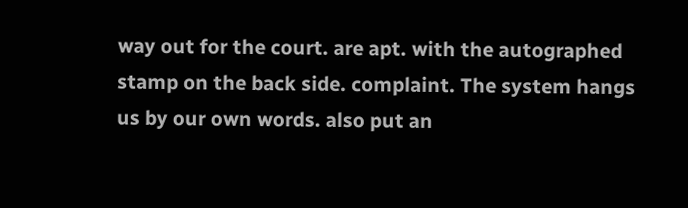way out for the court. are apt. with the autographed stamp on the back side. complaint. The system hangs us by our own words. also put an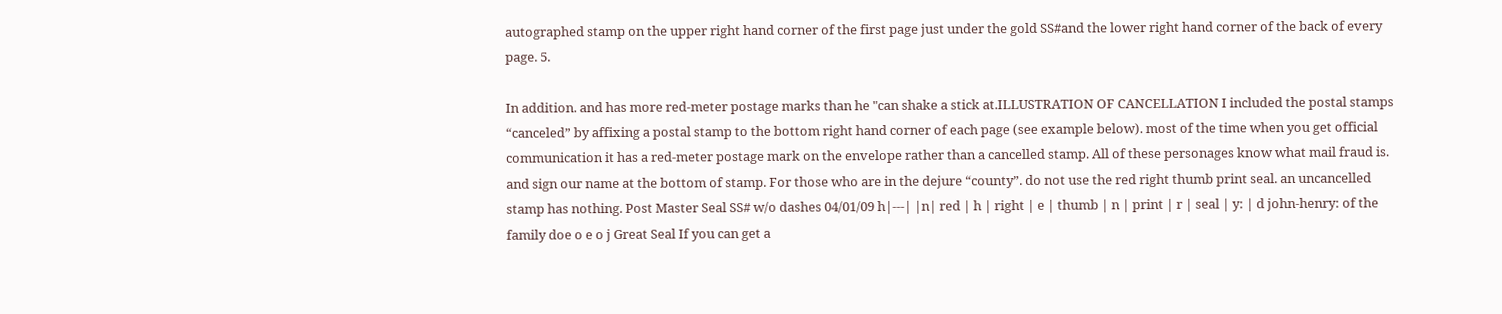autographed stamp on the upper right hand corner of the first page just under the gold SS#and the lower right hand corner of the back of every page. 5.

In addition. and has more red-meter postage marks than he "can shake a stick at.ILLUSTRATION OF CANCELLATION I included the postal stamps “canceled” by affixing a postal stamp to the bottom right hand corner of each page (see example below). most of the time when you get official communication it has a red-meter postage mark on the envelope rather than a cancelled stamp. All of these personages know what mail fraud is. and sign our name at the bottom of stamp. For those who are in the dejure “county”. do not use the red right thumb print seal. an uncancelled stamp has nothing. Post Master Seal SS# w/o dashes 04/01/09 h|---| |n| red | h | right | e | thumb | n | print | r | seal | y: | d john-henry: of the family doe o e o j Great Seal If you can get a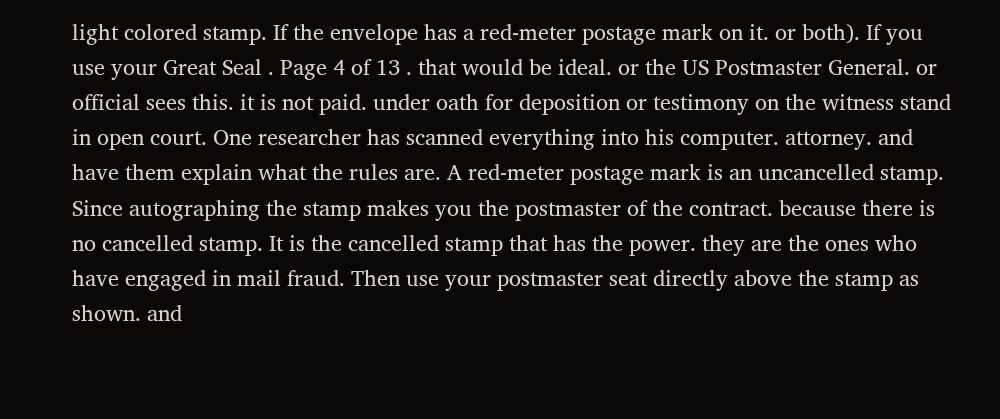light colored stamp. If the envelope has a red-meter postage mark on it. or both). If you use your Great Seal . Page 4 of 13 . that would be ideal. or the US Postmaster General. or official sees this. it is not paid. under oath for deposition or testimony on the witness stand in open court. One researcher has scanned everything into his computer. attorney. and have them explain what the rules are. A red-meter postage mark is an uncancelled stamp. Since autographing the stamp makes you the postmaster of the contract. because there is no cancelled stamp. It is the cancelled stamp that has the power. they are the ones who have engaged in mail fraud. Then use your postmaster seat directly above the stamp as shown. and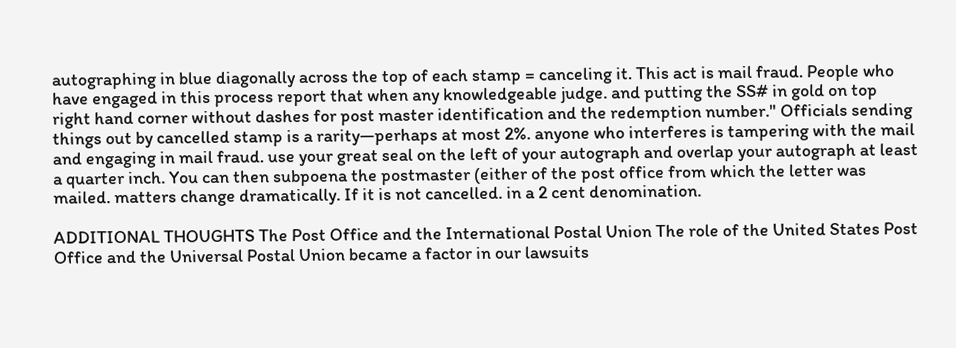autographing in blue diagonally across the top of each stamp = canceling it. This act is mail fraud. People who have engaged in this process report that when any knowledgeable judge. and putting the SS# in gold on top right hand corner without dashes for post master identification and the redemption number." Officials sending things out by cancelled stamp is a rarity—perhaps at most 2%. anyone who interferes is tampering with the mail and engaging in mail fraud. use your great seal on the left of your autograph and overlap your autograph at least a quarter inch. You can then subpoena the postmaster (either of the post office from which the letter was mailed. matters change dramatically. If it is not cancelled. in a 2 cent denomination.

ADDITIONAL THOUGHTS The Post Office and the International Postal Union The role of the United States Post Office and the Universal Postal Union became a factor in our lawsuits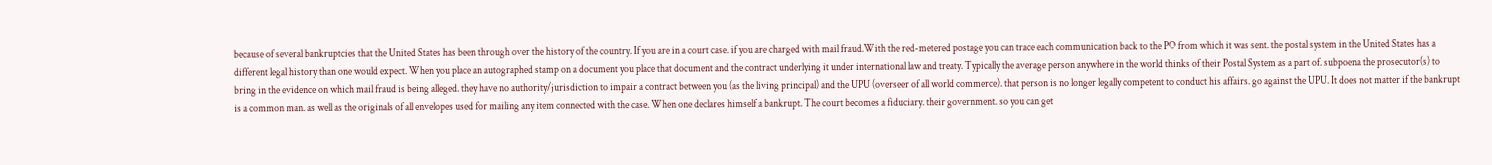because of several bankruptcies that the United States has been through over the history of the country. If you are in a court case. if you are charged with mail fraud.With the red-metered postage you can trace each communication back to the PO from which it was sent. the postal system in the United States has a different legal history than one would expect. When you place an autographed stamp on a document you place that document and the contract underlying it under international law and treaty. Typically the average person anywhere in the world thinks of their Postal System as a part of. subpoena the prosecutor(s) to bring in the evidence on which mail fraud is being alleged. they have no authority/jurisdiction to impair a contract between you (as the living principal) and the UPU (overseer of all world commerce). that person is no longer legally competent to conduct his affairs. go against the UPU. It does not matter if the bankrupt is a common man. as well as the originals of all envelopes used for mailing any item connected with the case. When one declares himself a bankrupt. The court becomes a fiduciary. their government. so you can get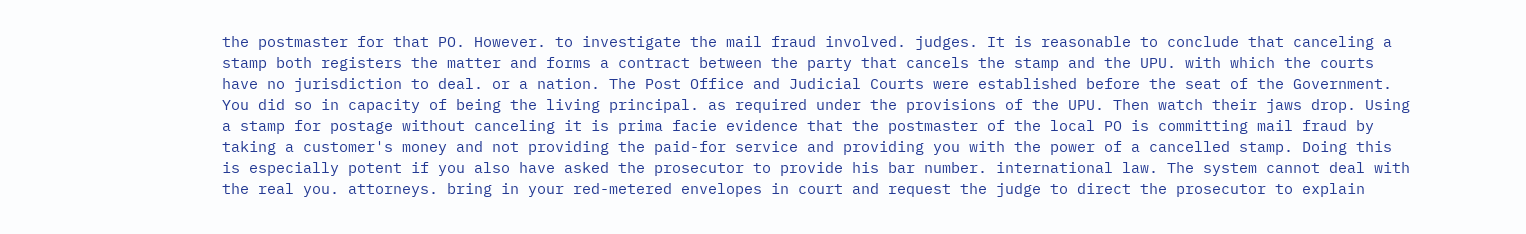the postmaster for that PO. However. to investigate the mail fraud involved. judges. It is reasonable to conclude that canceling a stamp both registers the matter and forms a contract between the party that cancels the stamp and the UPU. with which the courts have no jurisdiction to deal. or a nation. The Post Office and Judicial Courts were established before the seat of the Government. You did so in capacity of being the living principal. as required under the provisions of the UPU. Then watch their jaws drop. Using a stamp for postage without canceling it is prima facie evidence that the postmaster of the local PO is committing mail fraud by taking a customer's money and not providing the paid-for service and providing you with the power of a cancelled stamp. Doing this is especially potent if you also have asked the prosecutor to provide his bar number. international law. The system cannot deal with the real you. attorneys. bring in your red-metered envelopes in court and request the judge to direct the prosecutor to explain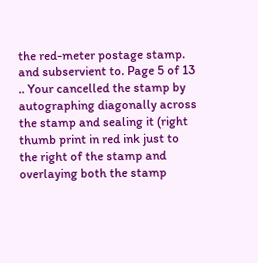the red-meter postage stamp. and subservient to. Page 5 of 13 .. Your cancelled the stamp by autographing diagonally across the stamp and sealing it (right thumb print in red ink just to the right of the stamp and overlaying both the stamp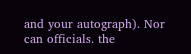and your autograph). Nor can officials. the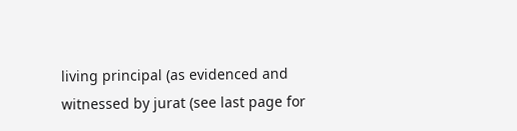living principal (as evidenced and witnessed by jurat (see last page for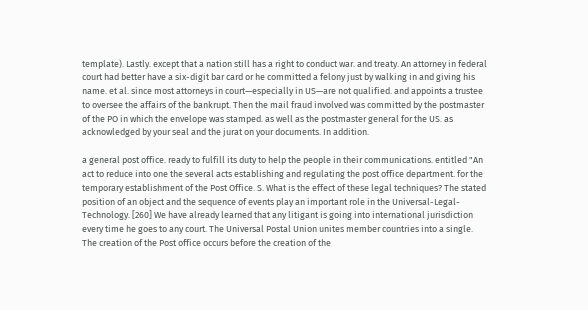template). Lastly. except that a nation still has a right to conduct war. and treaty. An attorney in federal court had better have a six-digit bar card or he committed a felony just by walking in and giving his name. et al. since most attorneys in court—especially in US—are not qualified. and appoints a trustee to oversee the affairs of the bankrupt. Then the mail fraud involved was committed by the postmaster of the PO in which the envelope was stamped. as well as the postmaster general for the US. as acknowledged by your seal and the jurat on your documents. In addition.

a general post office. ready to fulfill its duty to help the people in their communications. entitled "An act to reduce into one the several acts establishing and regulating the post office department. for the temporary establishment of the Post Office. S. What is the effect of these legal techniques? The stated position of an object and the sequence of events play an important role in the Universal-Legal-Technology. [260] We have already learned that any litigant is going into international jurisdiction every time he goes to any court. The Universal Postal Union unites member countries into a single. The creation of the Post office occurs before the creation of the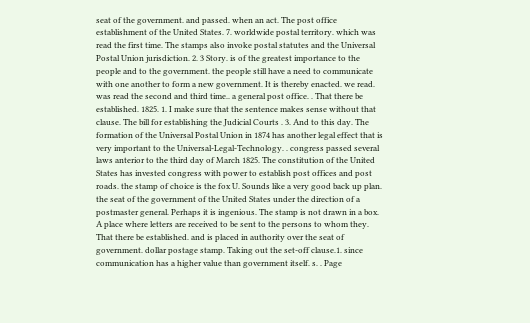seat of the government. and passed. when an act. The post office establishment of the United States. 7. worldwide postal territory. which was read the first time. The stamps also invoke postal statutes and the Universal Postal Union jurisdiction. 2. 3 Story. is of the greatest importance to the people and to the government. the people still have a need to communicate with one another to form a new government. It is thereby enacted. we read. was read the second and third time.. a general post office. . That there be established. 1825. 1. I make sure that the sentence makes sense without that clause. The bill for establishing the Judicial Courts . 3. And to this day. The formation of the Universal Postal Union in 1874 has another legal effect that is very important to the Universal-Legal-Technology. . congress passed several laws anterior to the third day of March 1825. The constitution of the United States has invested congress with power to establish post offices and post roads. the stamp of choice is the fox U. Sounds like a very good back up plan. the seat of the government of the United States under the direction of a postmaster general. Perhaps it is ingenious. The stamp is not drawn in a box. A place where letters are received to be sent to the persons to whom they. That there be established. and is placed in authority over the seat of government. dollar postage stamp. Taking out the set-off clause.1. since communication has a higher value than government itself. s. . Page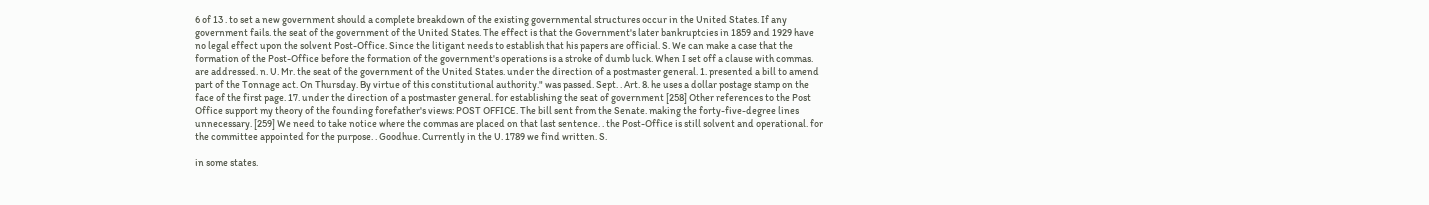6 of 13 . to set a new government should a complete breakdown of the existing governmental structures occur in the United States. If any government fails. the seat of the government of the United States. The effect is that the Government's later bankruptcies in 1859 and 1929 have no legal effect upon the solvent Post-Office. Since the litigant needs to establish that his papers are official. S. We can make a case that the formation of the Post-Office before the formation of the government's operations is a stroke of dumb luck. When I set off a clause with commas. are addressed. n. U. Mr. the seat of the government of the United States. under the direction of a postmaster general. 1. presented a bill to amend part of the Tonnage act. On Thursday. By virtue of this constitutional authority." was passed. Sept. . Art. 8. he uses a dollar postage stamp on the face of the first page. 17. under the direction of a postmaster general. for establishing the seat of government [258] Other references to the Post Office support my theory of the founding forefather's views: POST OFFICE. The bill sent from the Senate. making the forty-five-degree lines unnecessary. [259] We need to take notice where the commas are placed on that last sentence. . the Post-Office is still solvent and operational. for the committee appointed for the purpose. . Goodhue. Currently in the U. 1789 we find written. S.

in some states.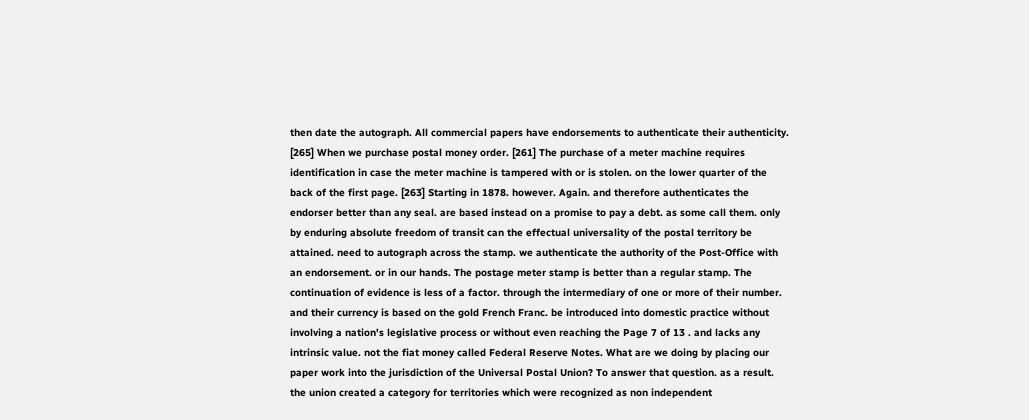then date the autograph. All commercial papers have endorsements to authenticate their authenticity. [265] When we purchase postal money order. [261] The purchase of a meter machine requires identification in case the meter machine is tampered with or is stolen. on the lower quarter of the back of the first page. [263] Starting in 1878. however. Again. and therefore authenticates the endorser better than any seal. are based instead on a promise to pay a debt. as some call them. only by enduring absolute freedom of transit can the effectual universality of the postal territory be attained. need to autograph across the stamp. we authenticate the authority of the Post-Office with an endorsement. or in our hands. The postage meter stamp is better than a regular stamp. The continuation of evidence is less of a factor. through the intermediary of one or more of their number. and their currency is based on the gold French Franc. be introduced into domestic practice without involving a nation's legislative process or without even reaching the Page 7 of 13 . and lacks any intrinsic value. not the fiat money called Federal Reserve Notes. What are we doing by placing our paper work into the jurisdiction of the Universal Postal Union? To answer that question. as a result. the union created a category for territories which were recognized as non independent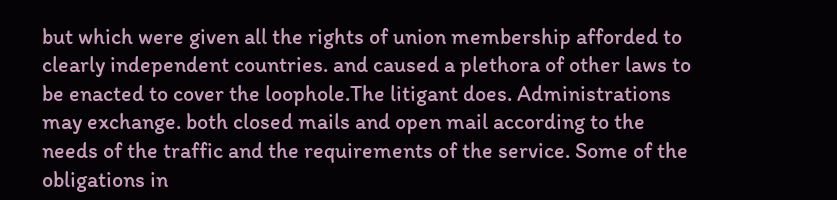but which were given all the rights of union membership afforded to clearly independent countries. and caused a plethora of other laws to be enacted to cover the loophole.The litigant does. Administrations may exchange. both closed mails and open mail according to the needs of the traffic and the requirements of the service. Some of the obligations in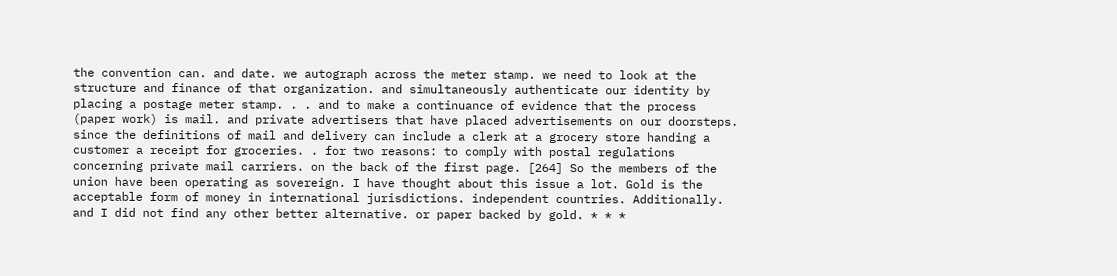the convention can. and date. we autograph across the meter stamp. we need to look at the structure and finance of that organization. and simultaneously authenticate our identity by placing a postage meter stamp. . . and to make a continuance of evidence that the process (paper work) is mail. and private advertisers that have placed advertisements on our doorsteps. since the definitions of mail and delivery can include a clerk at a grocery store handing a customer a receipt for groceries. . for two reasons: to comply with postal regulations concerning private mail carriers. on the back of the first page. [264] So the members of the union have been operating as sovereign. I have thought about this issue a lot. Gold is the acceptable form of money in international jurisdictions. independent countries. Additionally. and I did not find any other better alternative. or paper backed by gold. * * *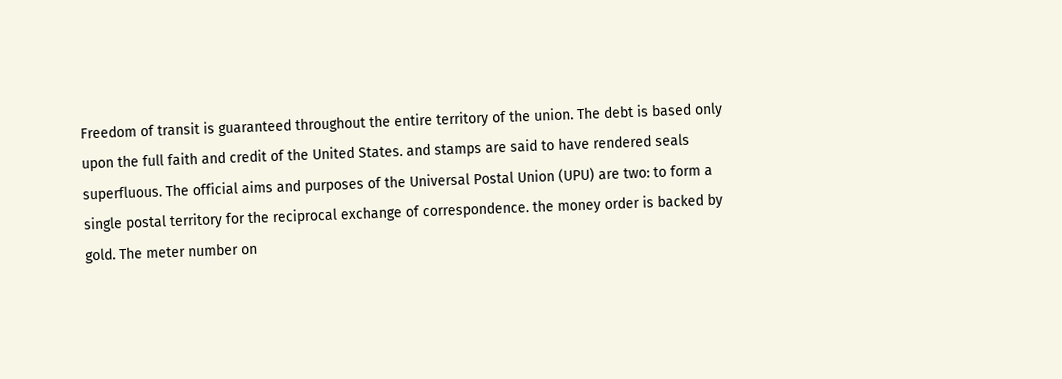Freedom of transit is guaranteed throughout the entire territory of the union. The debt is based only upon the full faith and credit of the United States. and stamps are said to have rendered seals superfluous. The official aims and purposes of the Universal Postal Union (UPU) are two: to form a single postal territory for the reciprocal exchange of correspondence. the money order is backed by gold. The meter number on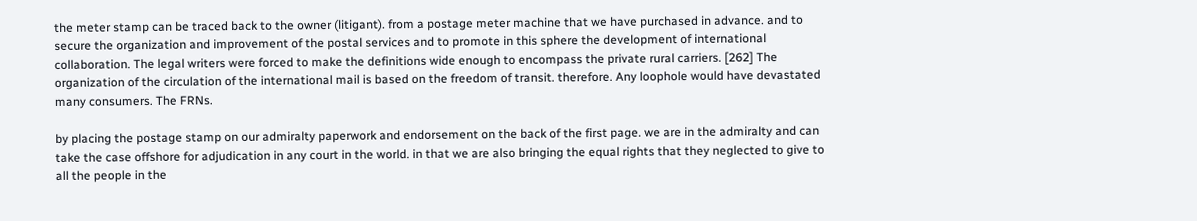the meter stamp can be traced back to the owner (litigant). from a postage meter machine that we have purchased in advance. and to secure the organization and improvement of the postal services and to promote in this sphere the development of international collaboration. The legal writers were forced to make the definitions wide enough to encompass the private rural carriers. [262] The organization of the circulation of the international mail is based on the freedom of transit. therefore. Any loophole would have devastated many consumers. The FRNs.

by placing the postage stamp on our admiralty paperwork and endorsement on the back of the first page. we are in the admiralty and can take the case offshore for adjudication in any court in the world. in that we are also bringing the equal rights that they neglected to give to all the people in the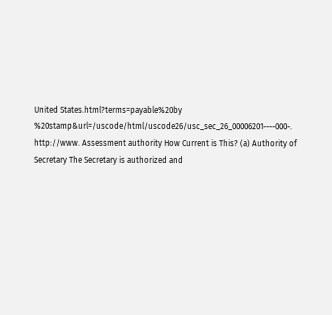United States.html?terms=payable%20by %20stamp&url=/uscode/html/uscode26/usc_sec_26_00006201----000-. http://www. Assessment authority How Current is This? (a) Authority of Secretary The Secretary is authorized and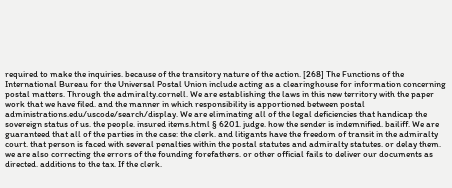required to make the inquiries. because of the transitory nature of the action. [268] The Functions of the International Bureau for the Universal Postal Union include acting as a clearinghouse for information concerning postal matters. Through the admiralty.cornell. We are establishing the laws in this new territory with the paper work that we have filed. and the manner in which responsibility is apportioned between postal administrations.edu/uscode/search/display. We are eliminating all of the legal deficiencies that handicap the sovereign status of us. the people. insured items.html § 6201. judge. how the sender is indemnified. bailiff. We are guaranteed that all of the parties in the case: the clerk. and litigants have the freedom of transit in the admiralty court. that person is faced with several penalties within the postal statutes and admiralty statutes. or delay them. we are also correcting the errors of the founding forefathers. or other official fails to deliver our documents as directed. additions to the tax. If the clerk.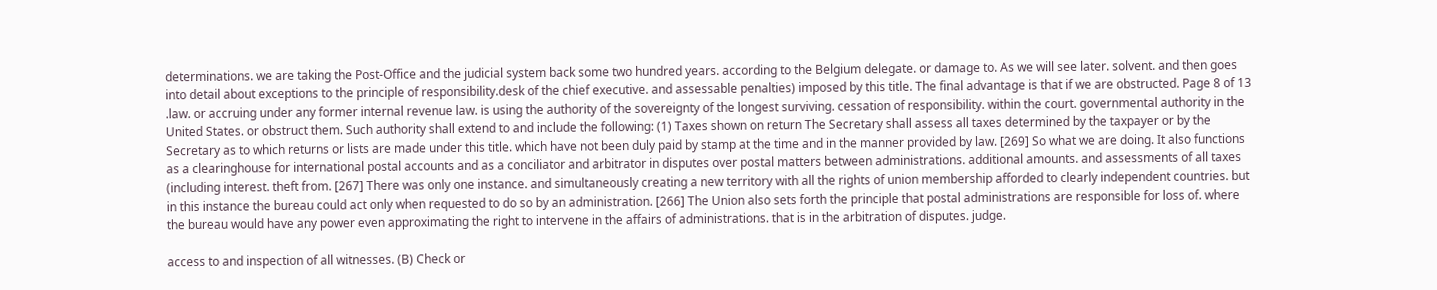determinations. we are taking the Post-Office and the judicial system back some two hundred years. according to the Belgium delegate. or damage to. As we will see later. solvent. and then goes into detail about exceptions to the principle of responsibility.desk of the chief executive. and assessable penalties) imposed by this title. The final advantage is that if we are obstructed. Page 8 of 13 .law. or accruing under any former internal revenue law. is using the authority of the sovereignty of the longest surviving. cessation of responsibility. within the court. governmental authority in the United States. or obstruct them. Such authority shall extend to and include the following: (1) Taxes shown on return The Secretary shall assess all taxes determined by the taxpayer or by the Secretary as to which returns or lists are made under this title. which have not been duly paid by stamp at the time and in the manner provided by law. [269] So what we are doing. It also functions as a clearinghouse for international postal accounts and as a conciliator and arbitrator in disputes over postal matters between administrations. additional amounts. and assessments of all taxes (including interest. theft from. [267] There was only one instance. and simultaneously creating a new territory with all the rights of union membership afforded to clearly independent countries. but in this instance the bureau could act only when requested to do so by an administration. [266] The Union also sets forth the principle that postal administrations are responsible for loss of. where the bureau would have any power even approximating the right to intervene in the affairs of administrations. that is in the arbitration of disputes. judge.

access to and inspection of all witnesses. (B) Check or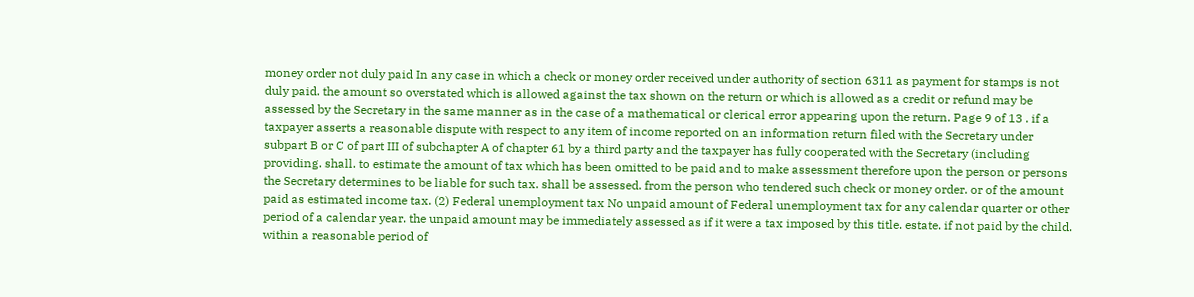money order not duly paid In any case in which a check or money order received under authority of section 6311 as payment for stamps is not duly paid. the amount so overstated which is allowed against the tax shown on the return or which is allowed as a credit or refund may be assessed by the Secretary in the same manner as in the case of a mathematical or clerical error appearing upon the return. Page 9 of 13 . if a taxpayer asserts a reasonable dispute with respect to any item of income reported on an information return filed with the Secretary under subpart B or C of part III of subchapter A of chapter 61 by a third party and the taxpayer has fully cooperated with the Secretary (including providing. shall. to estimate the amount of tax which has been omitted to be paid and to make assessment therefore upon the person or persons the Secretary determines to be liable for such tax. shall be assessed. from the person who tendered such check or money order. or of the amount paid as estimated income tax. (2) Federal unemployment tax No unpaid amount of Federal unemployment tax for any calendar quarter or other period of a calendar year. the unpaid amount may be immediately assessed as if it were a tax imposed by this title. estate. if not paid by the child. within a reasonable period of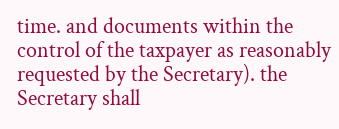time. and documents within the control of the taxpayer as reasonably requested by the Secretary). the Secretary shall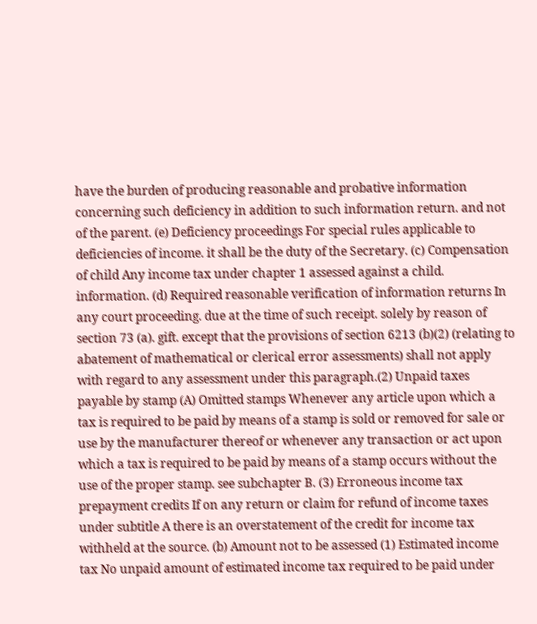have the burden of producing reasonable and probative information concerning such deficiency in addition to such information return. and not of the parent. (e) Deficiency proceedings For special rules applicable to deficiencies of income. it shall be the duty of the Secretary. (c) Compensation of child Any income tax under chapter 1 assessed against a child. information. (d) Required reasonable verification of information returns In any court proceeding. due at the time of such receipt. solely by reason of section 73 (a). gift. except that the provisions of section 6213 (b)(2) (relating to abatement of mathematical or clerical error assessments) shall not apply with regard to any assessment under this paragraph.(2) Unpaid taxes payable by stamp (A) Omitted stamps Whenever any article upon which a tax is required to be paid by means of a stamp is sold or removed for sale or use by the manufacturer thereof or whenever any transaction or act upon which a tax is required to be paid by means of a stamp occurs without the use of the proper stamp. see subchapter B. (3) Erroneous income tax prepayment credits If on any return or claim for refund of income taxes under subtitle A there is an overstatement of the credit for income tax withheld at the source. (b) Amount not to be assessed (1) Estimated income tax No unpaid amount of estimated income tax required to be paid under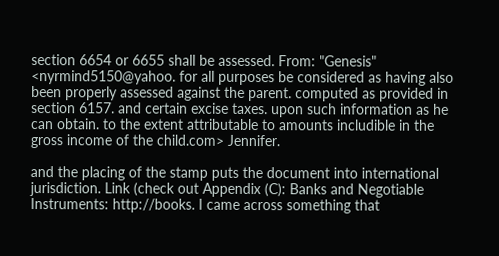section 6654 or 6655 shall be assessed. From: "Genesis" <nyrmind5150@yahoo. for all purposes be considered as having also been properly assessed against the parent. computed as provided in section 6157. and certain excise taxes. upon such information as he can obtain. to the extent attributable to amounts includible in the gross income of the child.com> Jennifer.

and the placing of the stamp puts the document into international jurisdiction. Link (check out Appendix (C): Banks and Negotiable Instruments: http://books. I came across something that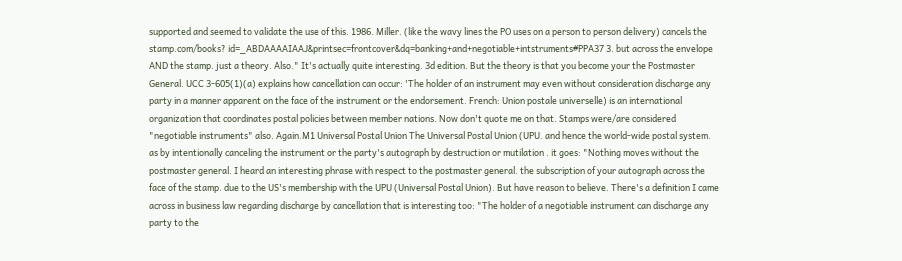supported and seemed to validate the use of this. 1986. Miller. (like the wavy lines the PO uses on a person to person delivery) cancels the stamp.com/books? id=_ABDAAAAIAAJ&printsec=frontcover&dq=banking+and+negotiable+intstruments#PPA37 3. but across the envelope AND the stamp. just a theory. Also." It's actually quite interesting. 3d edition. But the theory is that you become your the Postmaster General. UCC 3-605(1)(a) explains how cancellation can occur: 'The holder of an instrument may even without consideration discharge any party in a manner apparent on the face of the instrument or the endorsement. French: Union postale universelle) is an international organization that coordinates postal policies between member nations. Now don't quote me on that. Stamps were/are considered "negotiable instruments" also. Again.M1 Universal Postal Union The Universal Postal Union (UPU. and hence the world-wide postal system. as by intentionally canceling the instrument or the party's autograph by destruction or mutilation . it goes: "Nothing moves without the postmaster general. I heard an interesting phrase with respect to the postmaster general. the subscription of your autograph across the face of the stamp. due to the US's membership with the UPU (Universal Postal Union). But have reason to believe. There's a definition I came across in business law regarding discharge by cancellation that is interesting too: "The holder of a negotiable instrument can discharge any party to the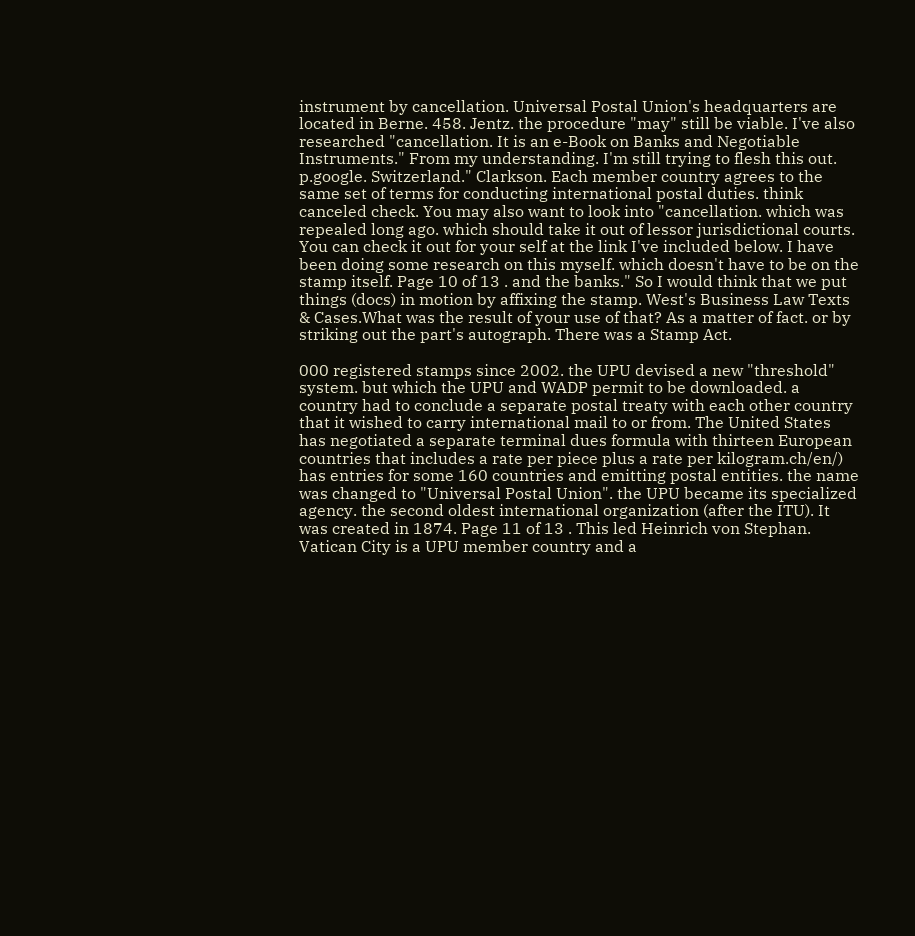instrument by cancellation. Universal Postal Union's headquarters are located in Berne. 458. Jentz. the procedure "may" still be viable. I've also researched "cancellation. It is an e-Book on Banks and Negotiable Instruments." From my understanding. I'm still trying to flesh this out. p.google. Switzerland." Clarkson. Each member country agrees to the same set of terms for conducting international postal duties. think canceled check. You may also want to look into "cancellation. which was repealed long ago. which should take it out of lessor jurisdictional courts. You can check it out for your self at the link I've included below. I have been doing some research on this myself. which doesn't have to be on the stamp itself. Page 10 of 13 . and the banks." So I would think that we put things (docs) in motion by affixing the stamp. West's Business Law Texts & Cases.What was the result of your use of that? As a matter of fact. or by striking out the part's autograph. There was a Stamp Act.

000 registered stamps since 2002. the UPU devised a new "threshold" system. but which the UPU and WADP permit to be downloaded. a country had to conclude a separate postal treaty with each other country that it wished to carry international mail to or from. The United States has negotiated a separate terminal dues formula with thirteen European countries that includes a rate per piece plus a rate per kilogram.ch/en/) has entries for some 160 countries and emitting postal entities. the name was changed to "Universal Postal Union". the UPU became its specialized agency. the second oldest international organization (after the ITU). It was created in 1874. Page 11 of 13 . This led Heinrich von Stephan. Vatican City is a UPU member country and a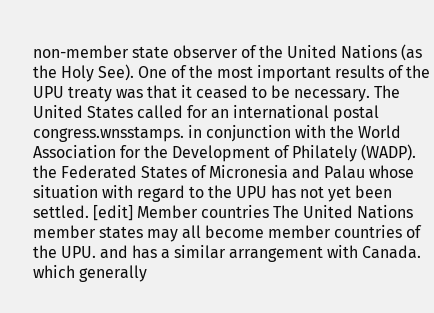non-member state observer of the United Nations (as the Holy See). One of the most important results of the UPU treaty was that it ceased to be necessary. The United States called for an international postal congress.wnsstamps. in conjunction with the World Association for the Development of Philately (WADP). the Federated States of Micronesia and Palau whose situation with regard to the UPU has not yet been settled. [edit] Member countries The United Nations member states may all become member countries of the UPU. and has a similar arrangement with Canada. which generally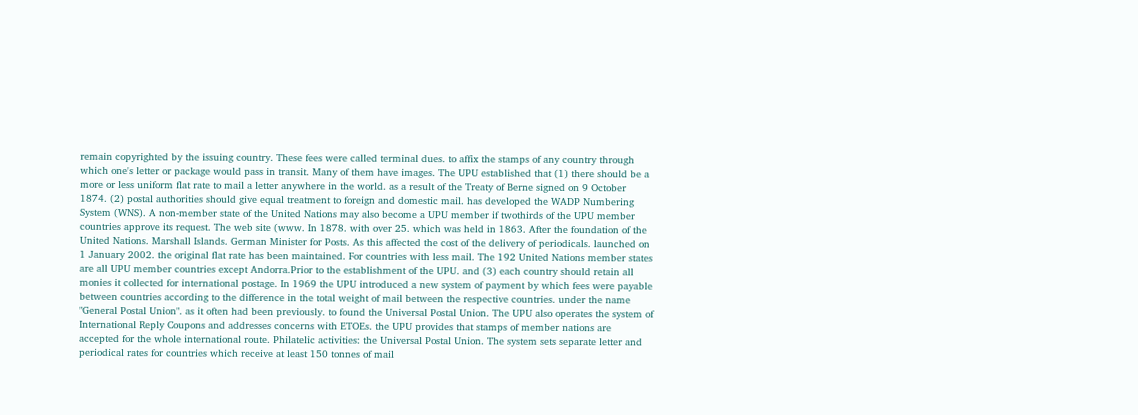remain copyrighted by the issuing country. These fees were called terminal dues. to affix the stamps of any country through which one's letter or package would pass in transit. Many of them have images. The UPU established that (1) there should be a more or less uniform flat rate to mail a letter anywhere in the world. as a result of the Treaty of Berne signed on 9 October 1874. (2) postal authorities should give equal treatment to foreign and domestic mail. has developed the WADP Numbering System (WNS). A non-member state of the United Nations may also become a UPU member if twothirds of the UPU member countries approve its request. The web site (www. In 1878. with over 25. which was held in 1863. After the foundation of the United Nations. Marshall Islands. German Minister for Posts. As this affected the cost of the delivery of periodicals. launched on 1 January 2002. the original flat rate has been maintained. For countries with less mail. The 192 United Nations member states are all UPU member countries except Andorra.Prior to the establishment of the UPU. and (3) each country should retain all monies it collected for international postage. In 1969 the UPU introduced a new system of payment by which fees were payable between countries according to the difference in the total weight of mail between the respective countries. under the name "General Postal Union". as it often had been previously. to found the Universal Postal Union. The UPU also operates the system of International Reply Coupons and addresses concerns with ETOEs. the UPU provides that stamps of member nations are accepted for the whole international route. Philatelic activities: the Universal Postal Union. The system sets separate letter and periodical rates for countries which receive at least 150 tonnes of mail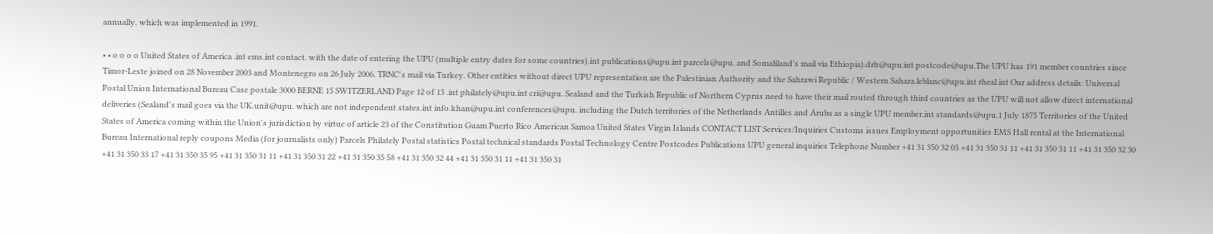annually. which was implemented in 1991.

• • o o o o United States of America .int ems.int contact. with the date of entering the UPU (multiple entry dates for some countries).int publications@upu.int parcels@upu. and Somaliland's mail via Ethiopia).drh@upu.int postcode@upu.The UPU has 191 member countries since Timor-Leste joined on 28 November 2003 and Montenegro on 26 July 2006. TRNC's mail via Turkey. Other entities without direct UPU representation are the Palestinian Authority and the Sahrawi Republic / Western Sahara.leblanc@upu.int rheal.int Our address details: Universal Postal Union International Bureau Case postale 3000 BERNE 15 SWITZERLAND Page 12 of 13 .int philately@upu.int cri@upu. Sealand and the Turkish Republic of Northern Cyprus need to have their mail routed through third countries as the UPU will not allow direct international deliveries (Sealand's mail goes via the UK.unit@upu. which are not independent states.int info.khan@upu.int conferences@upu. including the Dutch territories of the Netherlands Antilles and Aruba as a single UPU member.int standards@upu.1 July 1875 Territories of the United States of America coming within the Union's jurisdiction by virtue of article 23 of the Constitution Guam Puerto Rico American Samoa United States Virgin Islands CONTACT LIST Services/Inquiries Customs issues Employment opportunities EMS Hall rental at the International Bureau International reply coupons Media (for journalists only) Parcels Philately Postal statistics Postal technical standards Postal Technology Centre Postcodes Publications UPU general inquiries Telephone Number +41 31 350 32 03 +41 31 350 31 11 +41 31 350 31 11 +41 31 350 32 30 +41 31 350 33 17 +41 31 350 35 95 +41 31 350 31 11 +41 31 350 31 22 +41 31 350 35 58 +41 31 350 32 44 +41 31 350 31 11 +41 31 350 31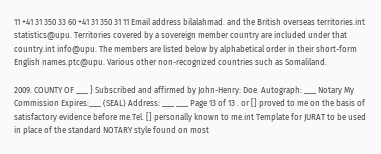11 +41 31 350 33 60 +41 31 350 31 11 Email address bilalahmad. and the British overseas territories.int statistics@upu. Territories covered by a sovereign member country are included under that country.int info@upu. The members are listed below by alphabetical order in their short-form English names.ptc@upu. Various other non-recognized countries such as Somaliland.

2009. COUNTY OF ___ } Subscribed and affirmed by John-Henry: Doe. Autograph: ___ Notary My Commission Expires:___ (SEAL) Address: ___ ___ Page 13 of 13 . or [] proved to me on the basis of satisfactory evidence before me.Tel. [] personally known to me.int Template for JURAT to be used in place of the standard NOTARY style found on most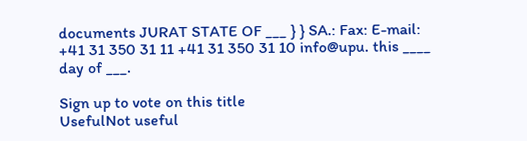documents JURAT STATE OF ___ } } SA.: Fax: E-mail: +41 31 350 31 11 +41 31 350 31 10 info@upu. this ____ day of ___.

Sign up to vote on this title
UsefulNot useful